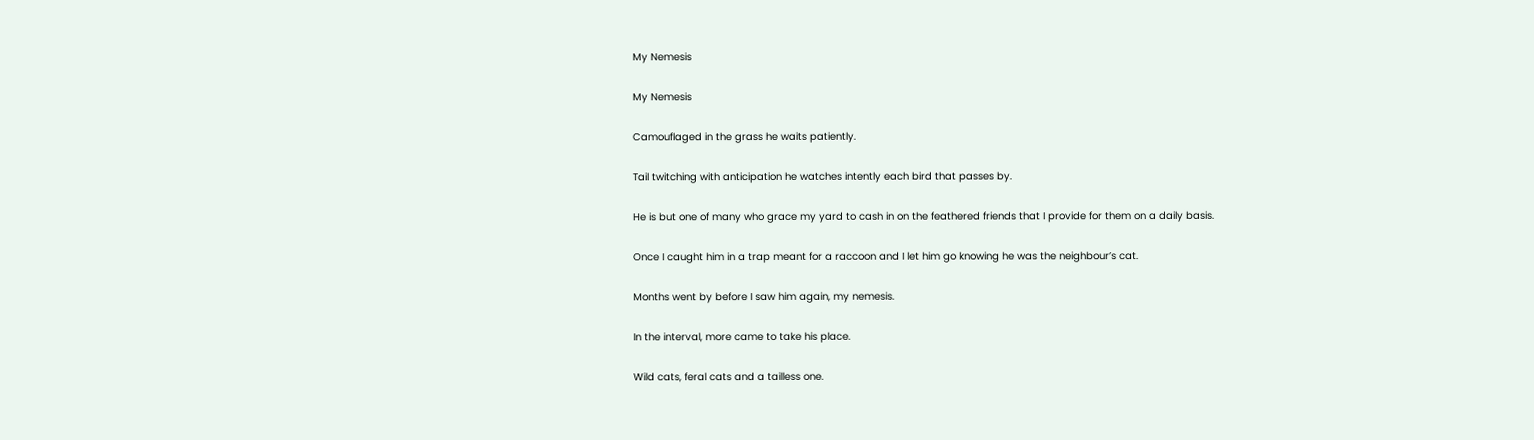My Nemesis

My Nemesis

Camouflaged in the grass he waits patiently.

Tail twitching with anticipation he watches intently each bird that passes by.

He is but one of many who grace my yard to cash in on the feathered friends that I provide for them on a daily basis.

Once I caught him in a trap meant for a raccoon and I let him go knowing he was the neighbour’s cat.

Months went by before I saw him again, my nemesis.

In the interval, more came to take his place.

Wild cats, feral cats and a tailless one.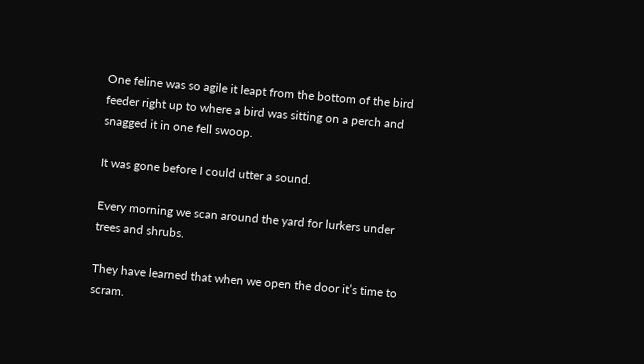One feline was so agile it leapt from the bottom of the bird feeder right up to where a bird was sitting on a perch and snagged it in one fell swoop.

It was gone before I could utter a sound.

Every morning we scan around the yard for lurkers under trees and shrubs.

They have learned that when we open the door it’s time to scram.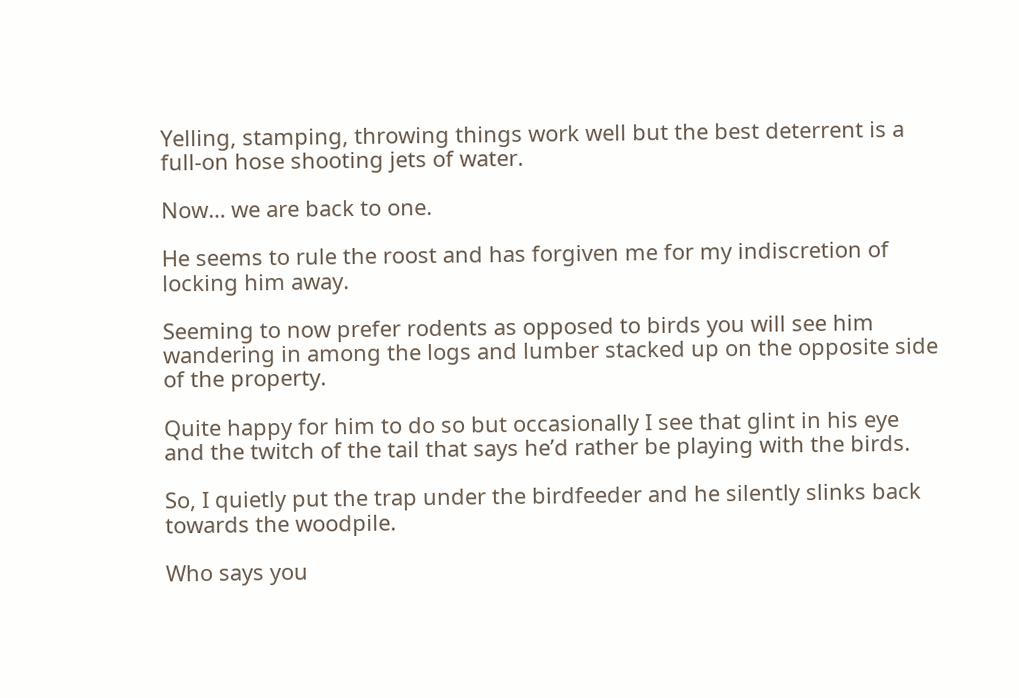Yelling, stamping, throwing things work well but the best deterrent is a full-on hose shooting jets of water.

Now… we are back to one.

He seems to rule the roost and has forgiven me for my indiscretion of locking him away.

Seeming to now prefer rodents as opposed to birds you will see him wandering in among the logs and lumber stacked up on the opposite side of the property.

Quite happy for him to do so but occasionally I see that glint in his eye and the twitch of the tail that says he’d rather be playing with the birds.

So, I quietly put the trap under the birdfeeder and he silently slinks back towards the woodpile.

Who says you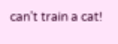can’t train a cat!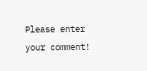Please enter your comment!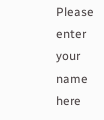Please enter your name here